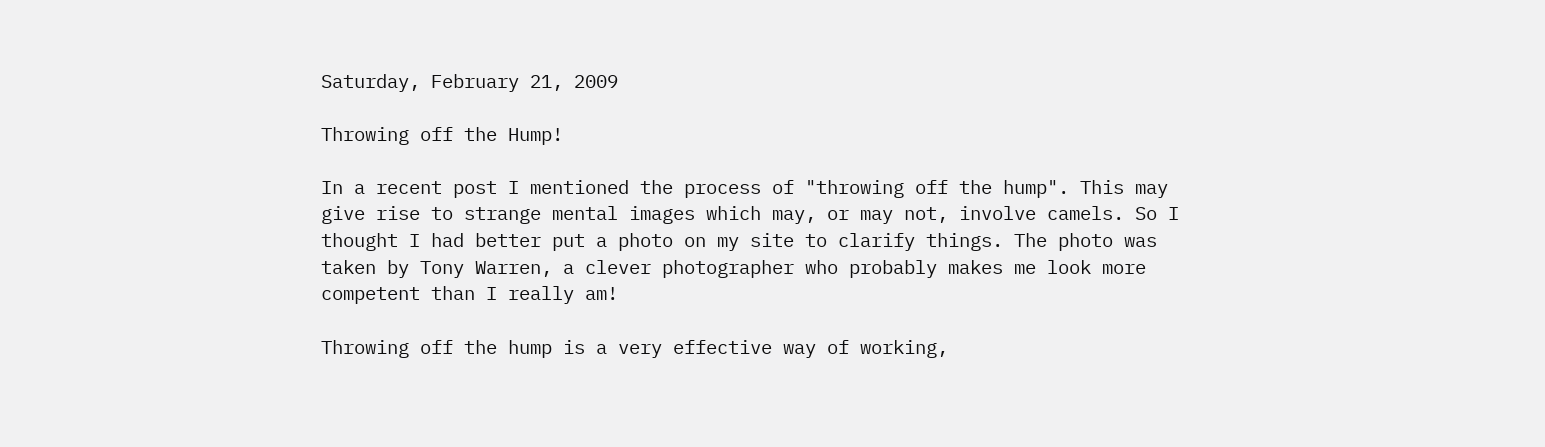Saturday, February 21, 2009

Throwing off the Hump!

In a recent post I mentioned the process of "throwing off the hump". This may give rise to strange mental images which may, or may not, involve camels. So I thought I had better put a photo on my site to clarify things. The photo was taken by Tony Warren, a clever photographer who probably makes me look more competent than I really am!

Throwing off the hump is a very effective way of working,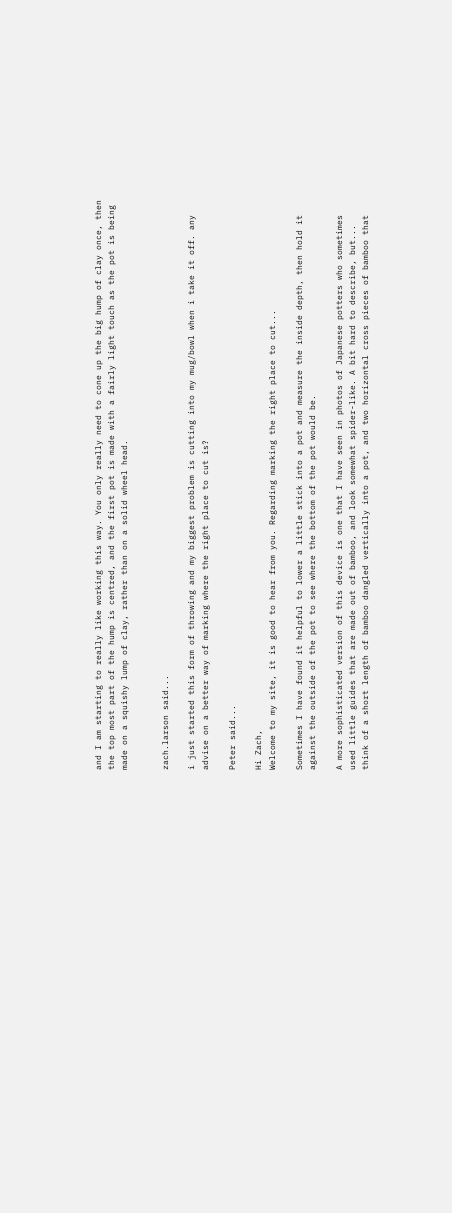and I am starting to really like working this way. You only really need to cone up the big hump of clay once, then the top most part of the hump is centred, and the first pot is made with a fairly light touch as the pot is being made on a squishy lump of clay, rather than on a solid wheel head.


zach.larson said...

i just started this form of throwing and my biggest problem is cutting into my mug/bowl when i take it off. any advise on a better way of marking where the right place to cut is?

Peter said...

Hi Zach,
Welcome to my site, it is good to hear from you. Regarding marking the right place to cut...

Sometimes I have found it helpful to lower a little stick into a pot and measure the inside depth, then hold it against the outside of the pot to see where the bottom of the pot would be.

A more sophisticated version of this device is one that I have seen in photos of Japanese potters who sometimes used little guides that are made out of bamboo, and look somewhat spider-like. A bit hard to describe, but... think of a short length of bamboo dangled vertically into a pot, and two horizontal cross pieces of bamboo that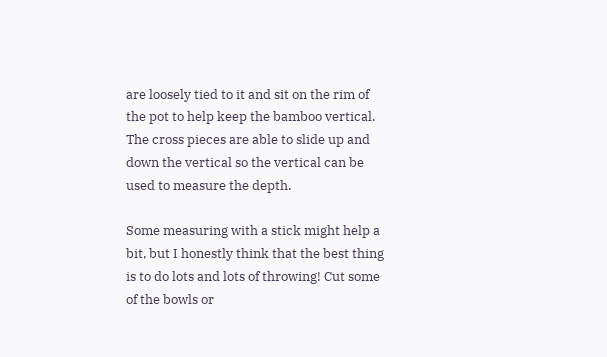are loosely tied to it and sit on the rim of the pot to help keep the bamboo vertical. The cross pieces are able to slide up and down the vertical so the vertical can be used to measure the depth.

Some measuring with a stick might help a bit, but I honestly think that the best thing is to do lots and lots of throwing! Cut some of the bowls or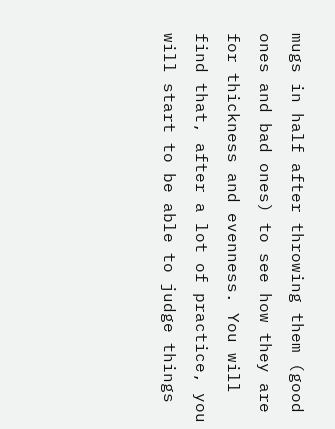mugs in half after throwing them (good ones and bad ones) to see how they are for thickness and evenness. You will find that, after a lot of practice, you will start to be able to judge things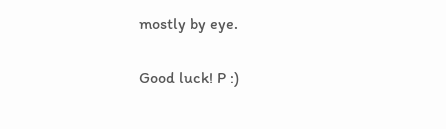mostly by eye.

Good luck! P :)